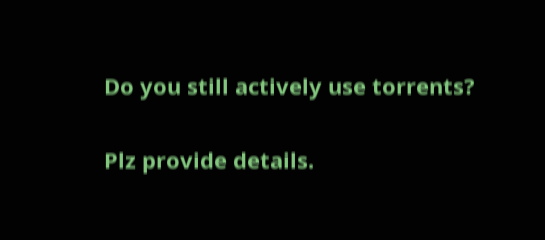Do you still actively use torrents?

Plz provide details.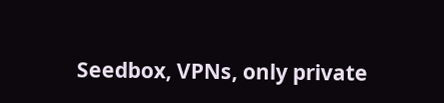Seedbox, VPNs, only private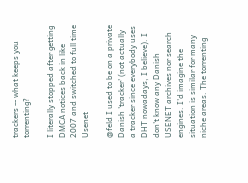trackers -- what keeps you torrenting?

I literally stopped after getting DMCA notices back in like 2007 and switched to full time Usenet

@feld I used to be on a private Danish 'tracker' (not actually a tracker since everybody uses DHT nowadays, I believe). I don't know any Danish USENET archives nor search engines. I'd imagine the situation is similar for many niche areas. The torrenting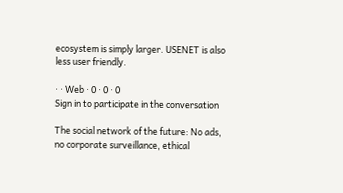ecosystem is simply larger. USENET is also less user friendly.

· · Web · 0 · 0 · 0
Sign in to participate in the conversation

The social network of the future: No ads, no corporate surveillance, ethical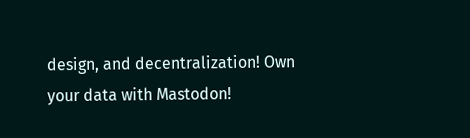design, and decentralization! Own your data with Mastodon!